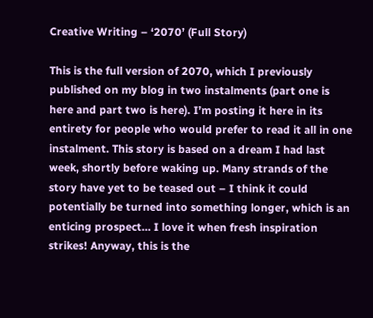Creative Writing – ‘2070’ (Full Story)

This is the full version of 2070, which I previously published on my blog in two instalments (part one is here and part two is here). I’m posting it here in its entirety for people who would prefer to read it all in one instalment. This story is based on a dream I had last week, shortly before waking up. Many strands of the story have yet to be teased out – I think it could potentially be turned into something longer, which is an enticing prospect… I love it when fresh inspiration strikes! Anyway, this is the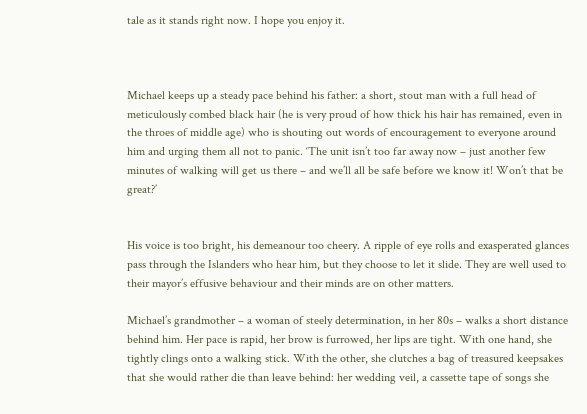tale as it stands right now. I hope you enjoy it.



Michael keeps up a steady pace behind his father: a short, stout man with a full head of meticulously combed black hair (he is very proud of how thick his hair has remained, even in the throes of middle age) who is shouting out words of encouragement to everyone around him and urging them all not to panic. ‘The unit isn’t too far away now – just another few minutes of walking will get us there – and we’ll all be safe before we know it! Won’t that be great?’


His voice is too bright, his demeanour too cheery. A ripple of eye rolls and exasperated glances pass through the Islanders who hear him, but they choose to let it slide. They are well used to their mayor’s effusive behaviour and their minds are on other matters.

Michael’s grandmother – a woman of steely determination, in her 80s – walks a short distance behind him. Her pace is rapid, her brow is furrowed, her lips are tight. With one hand, she tightly clings onto a walking stick. With the other, she clutches a bag of treasured keepsakes that she would rather die than leave behind: her wedding veil, a cassette tape of songs she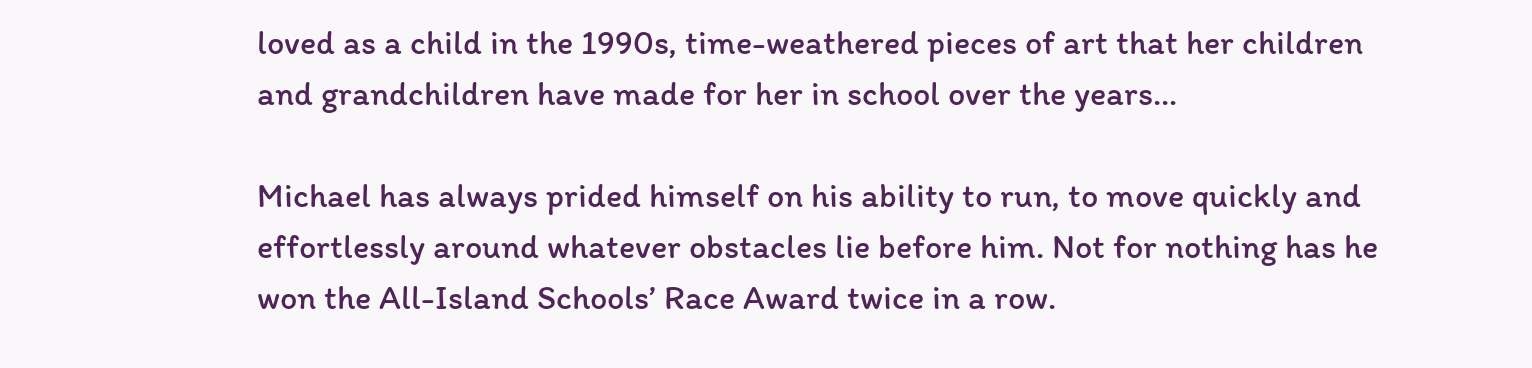loved as a child in the 1990s, time-weathered pieces of art that her children and grandchildren have made for her in school over the years…

Michael has always prided himself on his ability to run, to move quickly and effortlessly around whatever obstacles lie before him. Not for nothing has he won the All-Island Schools’ Race Award twice in a row.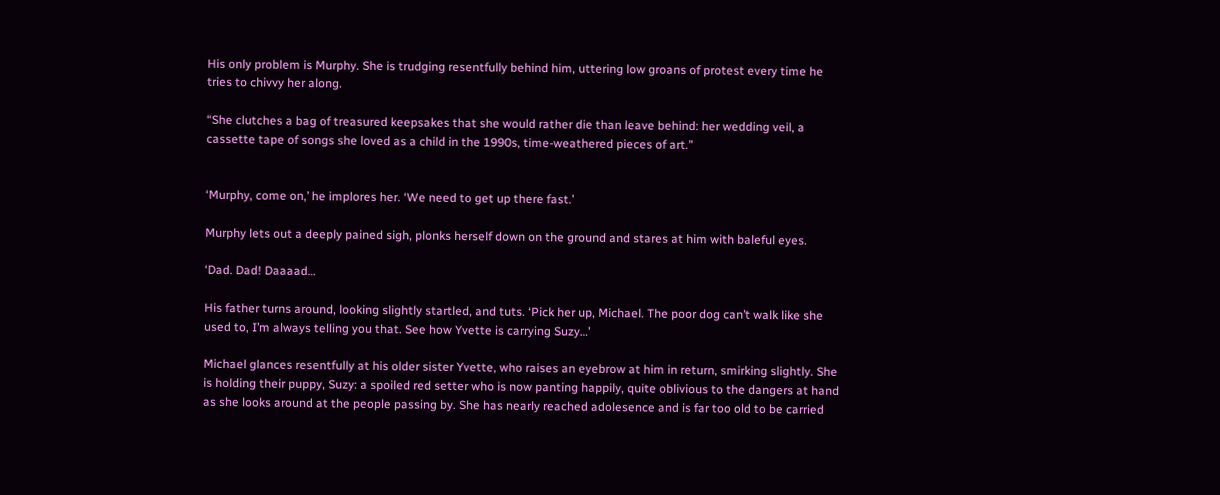His only problem is Murphy. She is trudging resentfully behind him, uttering low groans of protest every time he tries to chivvy her along.

“She clutches a bag of treasured keepsakes that she would rather die than leave behind: her wedding veil, a cassette tape of songs she loved as a child in the 1990s, time-weathered pieces of art.”


‘Murphy, come on,’ he implores her. ‘We need to get up there fast.’

Murphy lets out a deeply pained sigh, plonks herself down on the ground and stares at him with baleful eyes.

‘Dad. Dad! Daaaad…

His father turns around, looking slightly startled, and tuts. ‘Pick her up, Michael. The poor dog can’t walk like she used to, I’m always telling you that. See how Yvette is carrying Suzy…’

Michael glances resentfully at his older sister Yvette, who raises an eyebrow at him in return, smirking slightly. She is holding their puppy, Suzy: a spoiled red setter who is now panting happily, quite oblivious to the dangers at hand as she looks around at the people passing by. She has nearly reached adolesence and is far too old to be carried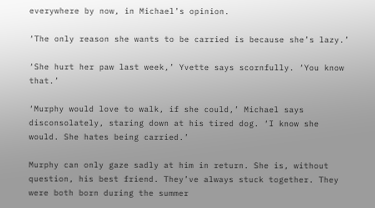everywhere by now, in Michael’s opinion.

‘The only reason she wants to be carried is because she’s lazy.’

‘She hurt her paw last week,’ Yvette says scornfully. ‘You know that.’

‘Murphy would love to walk, if she could,’ Michael says disconsolately, staring down at his tired dog. ‘I know she would. She hates being carried.’

Murphy can only gaze sadly at him in return. She is, without question, his best friend. They’ve always stuck together. They were both born during the summer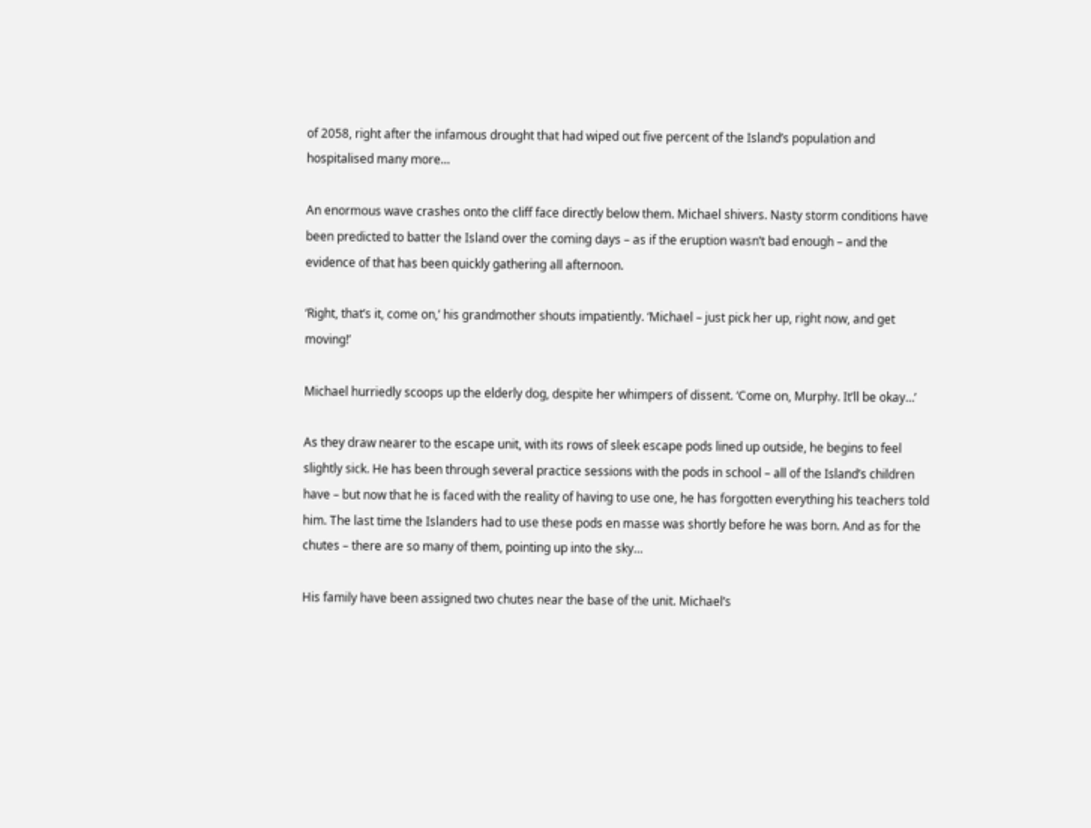of 2058, right after the infamous drought that had wiped out five percent of the Island’s population and hospitalised many more…

An enormous wave crashes onto the cliff face directly below them. Michael shivers. Nasty storm conditions have been predicted to batter the Island over the coming days – as if the eruption wasn’t bad enough – and the evidence of that has been quickly gathering all afternoon.

‘Right, that’s it, come on,’ his grandmother shouts impatiently. ‘Michael – just pick her up, right now, and get moving!’

Michael hurriedly scoops up the elderly dog, despite her whimpers of dissent. ‘Come on, Murphy. It’ll be okay…’

As they draw nearer to the escape unit, with its rows of sleek escape pods lined up outside, he begins to feel slightly sick. He has been through several practice sessions with the pods in school – all of the Island’s children have – but now that he is faced with the reality of having to use one, he has forgotten everything his teachers told him. The last time the Islanders had to use these pods en masse was shortly before he was born. And as for the chutes – there are so many of them, pointing up into the sky…

His family have been assigned two chutes near the base of the unit. Michael’s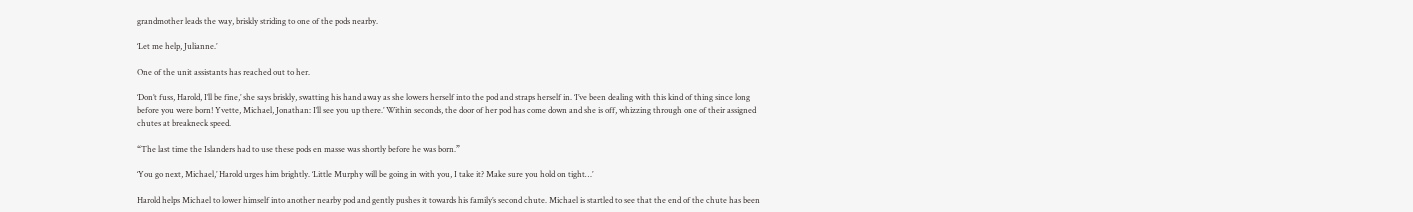grandmother leads the way, briskly striding to one of the pods nearby.

‘Let me help, Julianne.’

One of the unit assistants has reached out to her.

‘Don’t fuss, Harold, I’ll be fine,’ she says briskly, swatting his hand away as she lowers herself into the pod and straps herself in. ‘I’ve been dealing with this kind of thing since long before you were born! Yvette, Michael, Jonathan: I’ll see you up there.’ Within seconds, the door of her pod has come down and she is off, whizzing through one of their assigned chutes at breakneck speed.

“The last time the Islanders had to use these pods en masse was shortly before he was born.”

‘You go next, Michael,’ Harold urges him brightly. ‘Little Murphy will be going in with you, I take it? Make sure you hold on tight…’

Harold helps Michael to lower himself into another nearby pod and gently pushes it towards his family’s second chute. Michael is startled to see that the end of the chute has been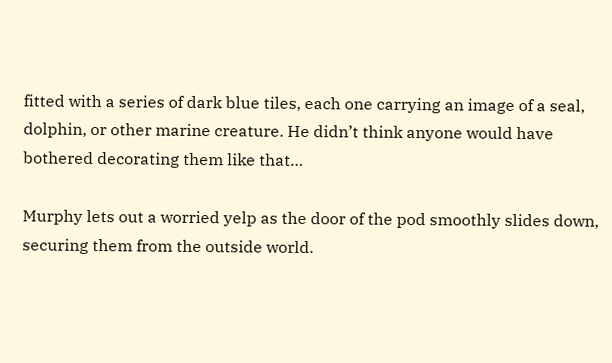fitted with a series of dark blue tiles, each one carrying an image of a seal, dolphin, or other marine creature. He didn’t think anyone would have bothered decorating them like that…

Murphy lets out a worried yelp as the door of the pod smoothly slides down, securing them from the outside world.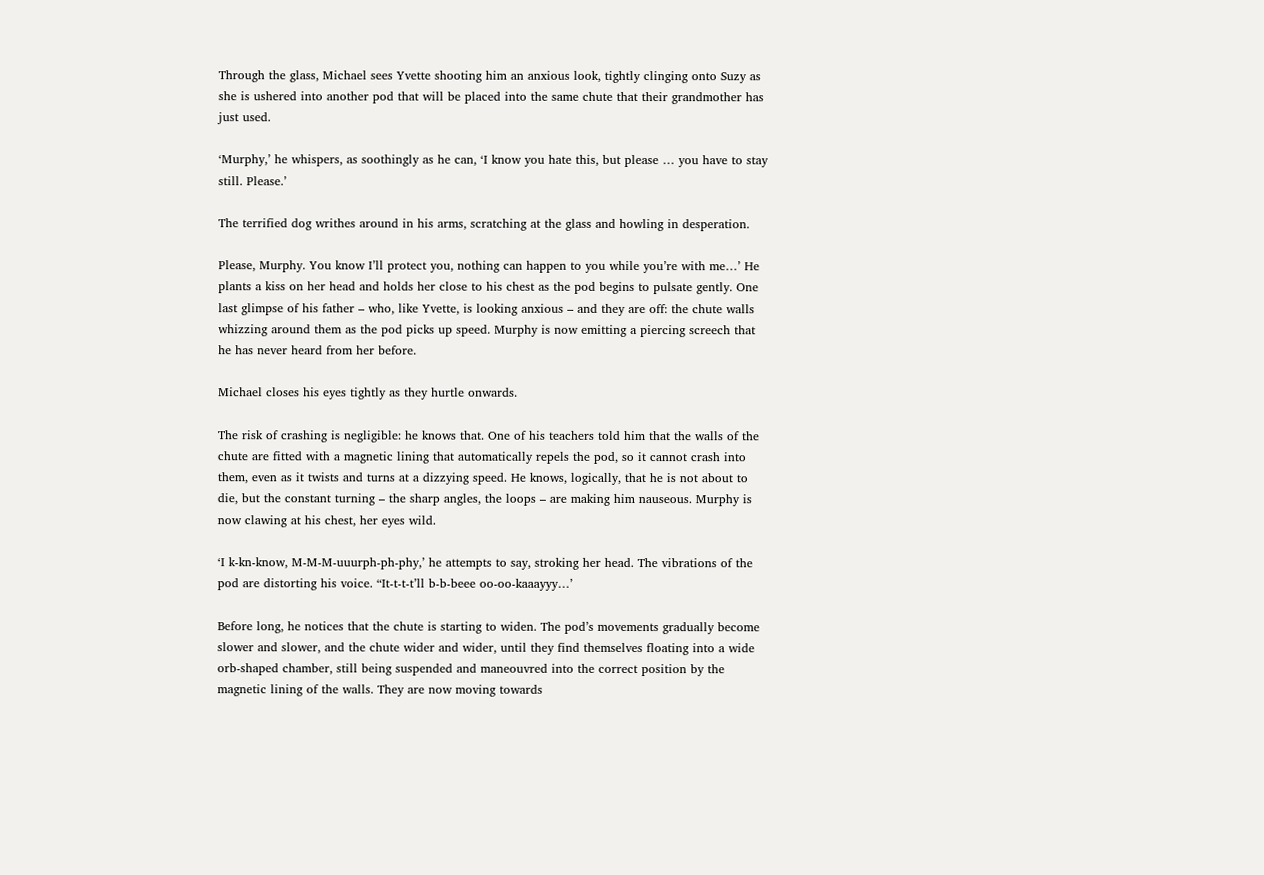Through the glass, Michael sees Yvette shooting him an anxious look, tightly clinging onto Suzy as she is ushered into another pod that will be placed into the same chute that their grandmother has just used.

‘Murphy,’ he whispers, as soothingly as he can, ‘I know you hate this, but please … you have to stay still. Please.’

The terrified dog writhes around in his arms, scratching at the glass and howling in desperation.

Please, Murphy. You know I’ll protect you, nothing can happen to you while you’re with me…’ He plants a kiss on her head and holds her close to his chest as the pod begins to pulsate gently. One last glimpse of his father – who, like Yvette, is looking anxious – and they are off: the chute walls whizzing around them as the pod picks up speed. Murphy is now emitting a piercing screech that he has never heard from her before.

Michael closes his eyes tightly as they hurtle onwards.

The risk of crashing is negligible: he knows that. One of his teachers told him that the walls of the chute are fitted with a magnetic lining that automatically repels the pod, so it cannot crash into them, even as it twists and turns at a dizzying speed. He knows, logically, that he is not about to die, but the constant turning – the sharp angles, the loops – are making him nauseous. Murphy is now clawing at his chest, her eyes wild.

‘I k-kn-know, M-M-M-uuurph-ph-phy,’ he attempts to say, stroking her head. The vibrations of the pod are distorting his voice. “It-t-t-t’ll b-b-beee oo-oo-kaaayyy…’

Before long, he notices that the chute is starting to widen. The pod’s movements gradually become slower and slower, and the chute wider and wider, until they find themselves floating into a wide orb-shaped chamber, still being suspended and maneouvred into the correct position by the magnetic lining of the walls. They are now moving towards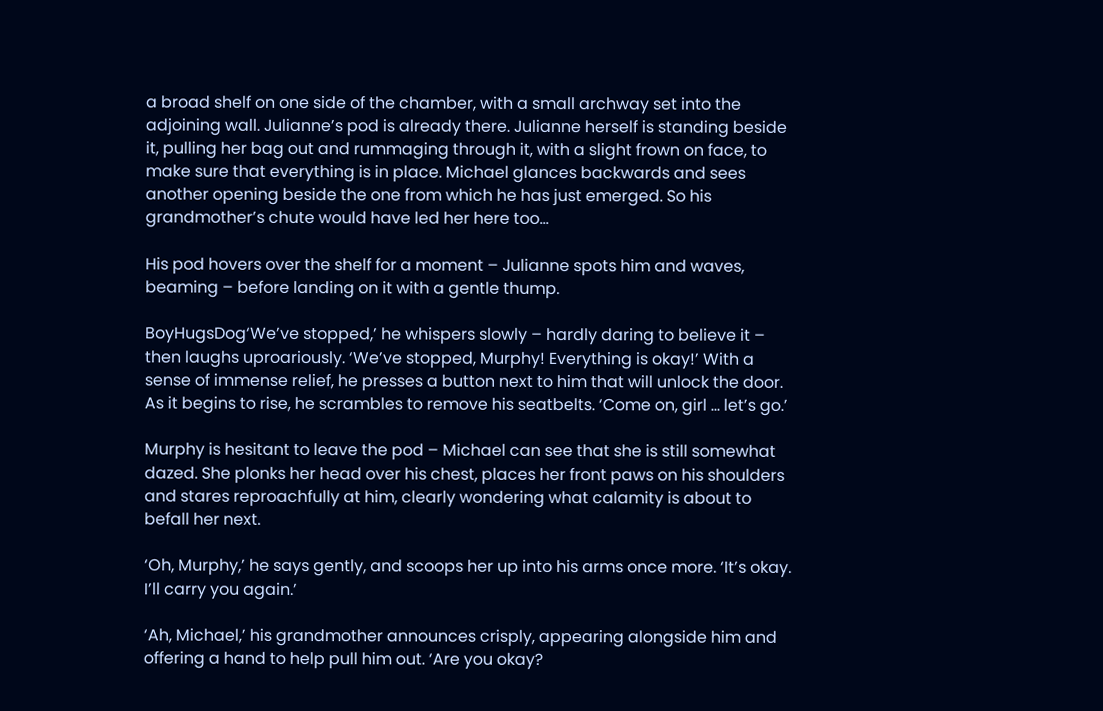a broad shelf on one side of the chamber, with a small archway set into the adjoining wall. Julianne’s pod is already there. Julianne herself is standing beside it, pulling her bag out and rummaging through it, with a slight frown on face, to make sure that everything is in place. Michael glances backwards and sees another opening beside the one from which he has just emerged. So his grandmother’s chute would have led her here too…

His pod hovers over the shelf for a moment – Julianne spots him and waves, beaming – before landing on it with a gentle thump.

BoyHugsDog‘We’ve stopped,’ he whispers slowly – hardly daring to believe it – then laughs uproariously. ‘We’ve stopped, Murphy! Everything is okay!’ With a sense of immense relief, he presses a button next to him that will unlock the door. As it begins to rise, he scrambles to remove his seatbelts. ‘Come on, girl … let’s go.’

Murphy is hesitant to leave the pod – Michael can see that she is still somewhat dazed. She plonks her head over his chest, places her front paws on his shoulders and stares reproachfully at him, clearly wondering what calamity is about to befall her next.

‘Oh, Murphy,’ he says gently, and scoops her up into his arms once more. ‘It’s okay. I’ll carry you again.’

‘Ah, Michael,’ his grandmother announces crisply, appearing alongside him and offering a hand to help pull him out. ‘Are you okay?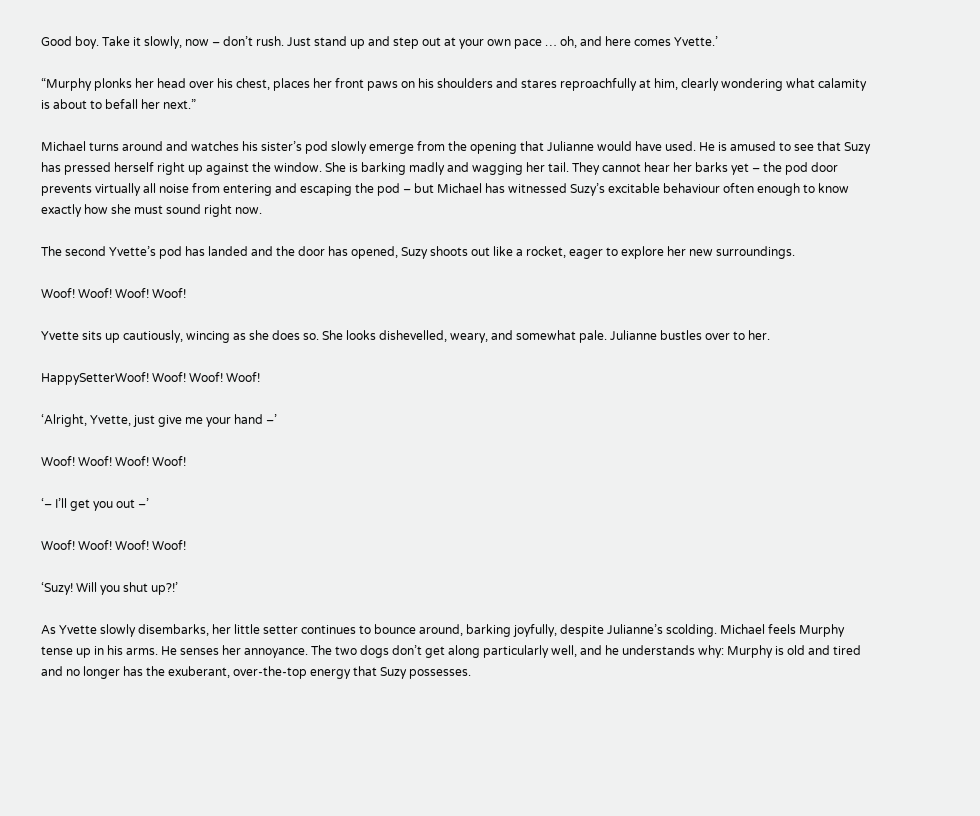Good boy. Take it slowly, now – don’t rush. Just stand up and step out at your own pace … oh, and here comes Yvette.’

“Murphy plonks her head over his chest, places her front paws on his shoulders and stares reproachfully at him, clearly wondering what calamity is about to befall her next.”

Michael turns around and watches his sister’s pod slowly emerge from the opening that Julianne would have used. He is amused to see that Suzy has pressed herself right up against the window. She is barking madly and wagging her tail. They cannot hear her barks yet – the pod door prevents virtually all noise from entering and escaping the pod – but Michael has witnessed Suzy’s excitable behaviour often enough to know exactly how she must sound right now.

The second Yvette’s pod has landed and the door has opened, Suzy shoots out like a rocket, eager to explore her new surroundings.

Woof! Woof! Woof! Woof!

Yvette sits up cautiously, wincing as she does so. She looks dishevelled, weary, and somewhat pale. Julianne bustles over to her.

HappySetterWoof! Woof! Woof! Woof!

‘Alright, Yvette, just give me your hand –’

Woof! Woof! Woof! Woof!

‘– I’ll get you out –’

Woof! Woof! Woof! Woof!

‘Suzy! Will you shut up?!’

As Yvette slowly disembarks, her little setter continues to bounce around, barking joyfully, despite Julianne’s scolding. Michael feels Murphy tense up in his arms. He senses her annoyance. The two dogs don’t get along particularly well, and he understands why: Murphy is old and tired and no longer has the exuberant, over-the-top energy that Suzy possesses.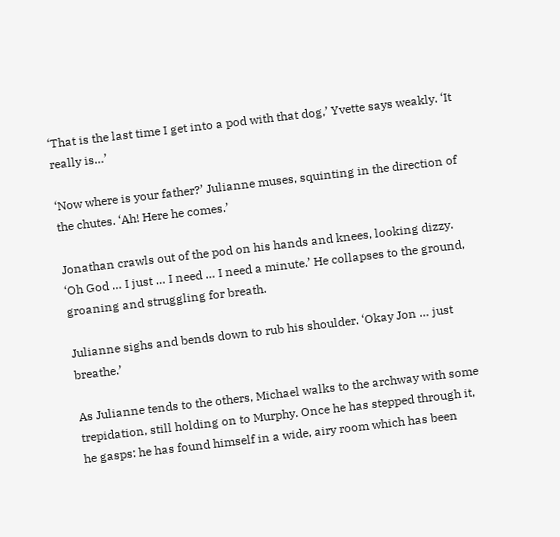‘That is the last time I get into a pod with that dog,’ Yvette says weakly. ‘It really is…’

‘Now where is your father?’ Julianne muses, squinting in the direction of the chutes. ‘Ah! Here he comes.’

Jonathan crawls out of the pod on his hands and knees, looking dizzy. ‘Oh God … I just … I need … I need a minute.’ He collapses to the ground, groaning and struggling for breath.

Julianne sighs and bends down to rub his shoulder. ‘Okay Jon … just breathe.’

As Julianne tends to the others, Michael walks to the archway with some trepidation, still holding on to Murphy. Once he has stepped through it, he gasps: he has found himself in a wide, airy room which has been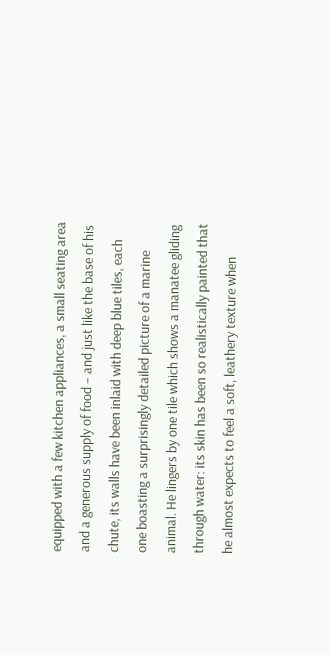equipped with a few kitchen appliances, a small seating area and a generous supply of food – and just like the base of his chute, its walls have been inlaid with deep blue tiles, each one boasting a surprisingly detailed picture of a marine animal. He lingers by one tile which shows a manatee gliding through water: its skin has been so realistically painted that he almost expects to feel a soft, leathery texture when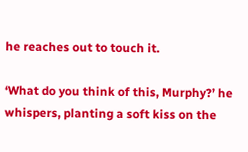he reaches out to touch it.

‘What do you think of this, Murphy?’ he whispers, planting a soft kiss on the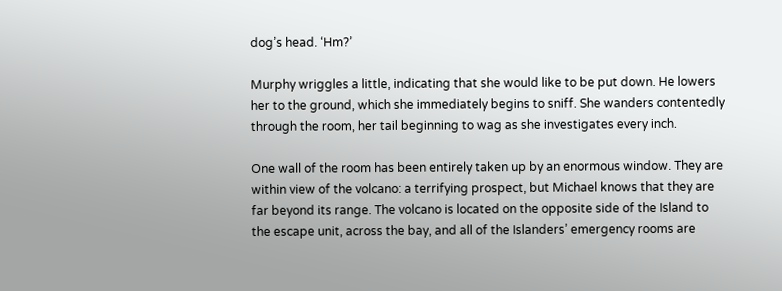dog’s head. ‘Hm?’

Murphy wriggles a little, indicating that she would like to be put down. He lowers her to the ground, which she immediately begins to sniff. She wanders contentedly through the room, her tail beginning to wag as she investigates every inch.

One wall of the room has been entirely taken up by an enormous window. They are within view of the volcano: a terrifying prospect, but Michael knows that they are far beyond its range. The volcano is located on the opposite side of the Island to the escape unit, across the bay, and all of the Islanders’ emergency rooms are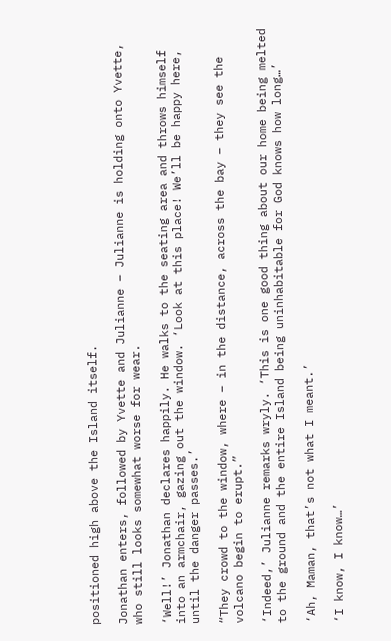positioned high above the Island itself.

Jonathan enters, followed by Yvette and Julianne – Julianne is holding onto Yvette, who still looks somewhat worse for wear.

‘Well!’ Jonathan declares happily. He walks to the seating area and throws himself into an armchair, gazing out the window. ‘Look at this place! We’ll be happy here, until the danger passes.’

“They crowd to the window, where – in the distance, across the bay – they see the volcano begin to erupt.”

‘Indeed,’ Julianne remarks wryly. ‘This is one good thing about our home being melted to the ground and the entire Island being uninhabitable for God knows how long…’

‘Ah, Maman, that’s not what I meant.’

‘I know, I know…’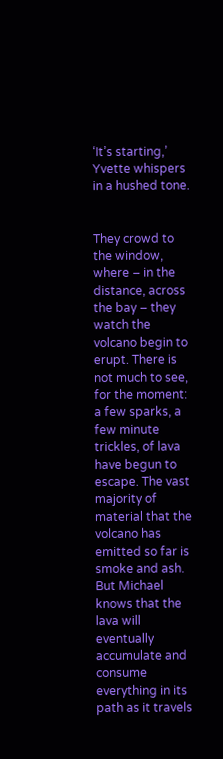‘It’s starting,’ Yvette whispers in a hushed tone.


They crowd to the window, where – in the distance, across the bay – they watch the volcano begin to erupt. There is not much to see, for the moment: a few sparks, a few minute trickles, of lava have begun to escape. The vast majority of material that the volcano has emitted so far is smoke and ash. But Michael knows that the lava will eventually accumulate and consume everything in its path as it travels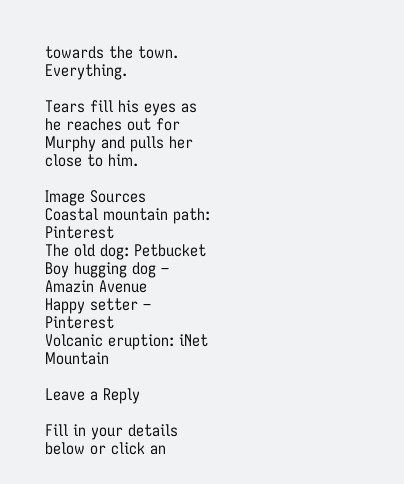towards the town. Everything.

Tears fill his eyes as he reaches out for Murphy and pulls her close to him.

Image Sources
Coastal mountain path: Pinterest
The old dog: Petbucket
Boy hugging dog – Amazin Avenue
Happy setter – Pinterest
Volcanic eruption: iNet Mountain

Leave a Reply

Fill in your details below or click an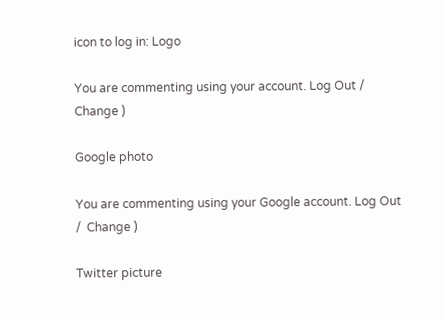icon to log in: Logo

You are commenting using your account. Log Out /  Change )

Google photo

You are commenting using your Google account. Log Out /  Change )

Twitter picture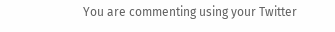You are commenting using your Twitter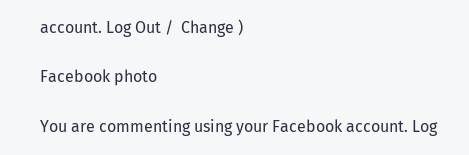account. Log Out /  Change )

Facebook photo

You are commenting using your Facebook account. Log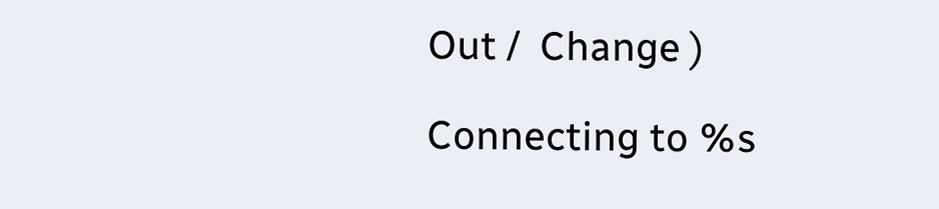Out /  Change )

Connecting to %s